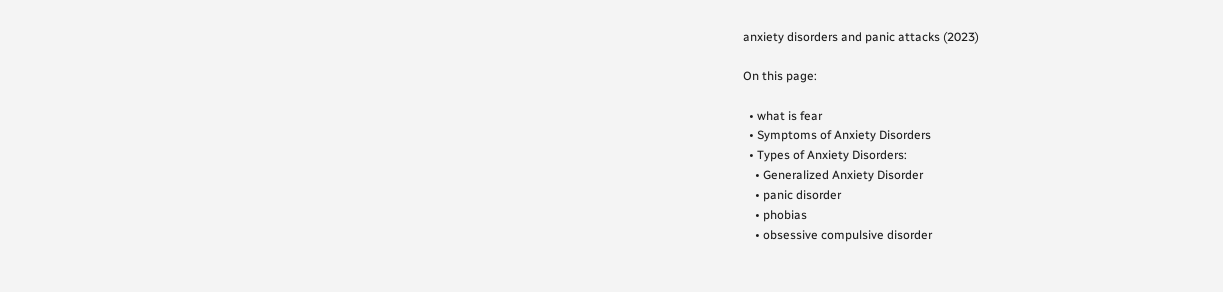anxiety disorders and panic attacks (2023)

On this page:

  • what is fear
  • Symptoms of Anxiety Disorders
  • Types of Anxiety Disorders:
    • Generalized Anxiety Disorder
    • panic disorder
    • phobias
    • obsessive compulsive disorder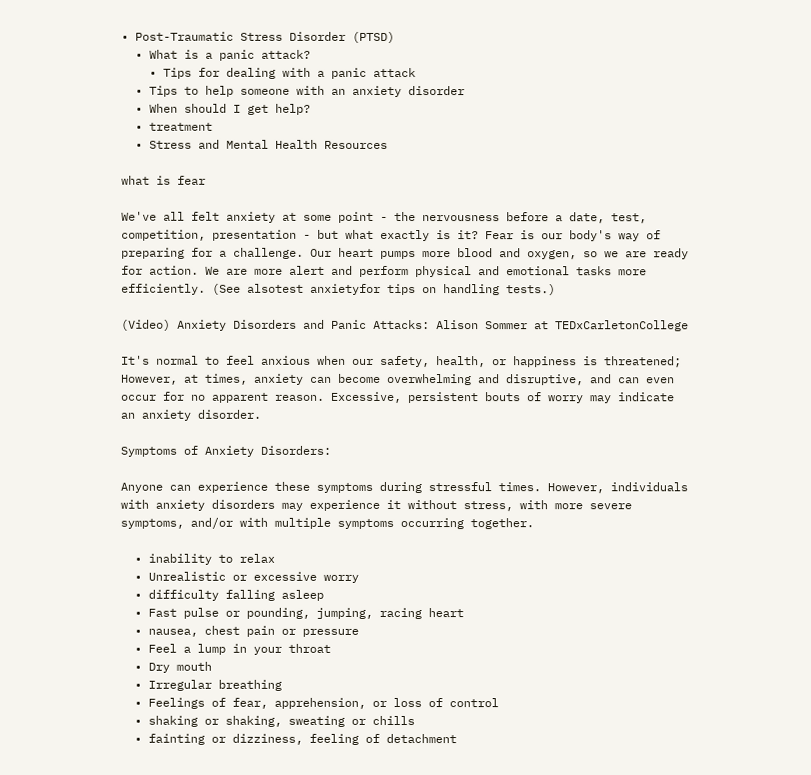• Post-Traumatic Stress Disorder (PTSD)
  • What is a panic attack?
    • Tips for dealing with a panic attack
  • Tips to help someone with an anxiety disorder
  • When should I get help?
  • treatment
  • Stress and Mental Health Resources

what is fear

We've all felt anxiety at some point - the nervousness before a date, test, competition, presentation - but what exactly is it? Fear is our body's way of preparing for a challenge. Our heart pumps more blood and oxygen, so we are ready for action. We are more alert and perform physical and emotional tasks more efficiently. (See alsotest anxietyfor tips on handling tests.)

(Video) Anxiety Disorders and Panic Attacks: Alison Sommer at TEDxCarletonCollege

It's normal to feel anxious when our safety, health, or happiness is threatened; However, at times, anxiety can become overwhelming and disruptive, and can even occur for no apparent reason. Excessive, persistent bouts of worry may indicate an anxiety disorder.

Symptoms of Anxiety Disorders:

Anyone can experience these symptoms during stressful times. However, individuals with anxiety disorders may experience it without stress, with more severe symptoms, and/or with multiple symptoms occurring together.

  • inability to relax
  • Unrealistic or excessive worry
  • difficulty falling asleep
  • Fast pulse or pounding, jumping, racing heart
  • nausea, chest pain or pressure
  • Feel a lump in your throat
  • Dry mouth
  • Irregular breathing
  • Feelings of fear, apprehension, or loss of control
  • shaking or shaking, sweating or chills
  • fainting or dizziness, feeling of detachment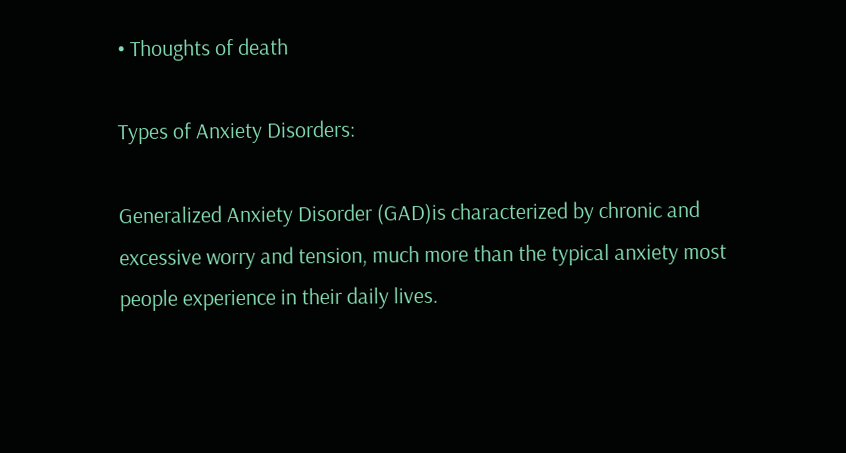• Thoughts of death

Types of Anxiety Disorders:

Generalized Anxiety Disorder (GAD)is characterized by chronic and excessive worry and tension, much more than the typical anxiety most people experience in their daily lives.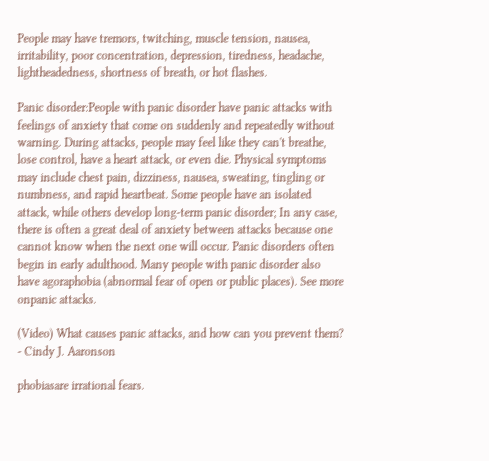People may have tremors, twitching, muscle tension, nausea, irritability, poor concentration, depression, tiredness, headache, lightheadedness, shortness of breath, or hot flashes.

Panic disorder:People with panic disorder have panic attacks with feelings of anxiety that come on suddenly and repeatedly without warning. During attacks, people may feel like they can't breathe, lose control, have a heart attack, or even die. Physical symptoms may include chest pain, dizziness, nausea, sweating, tingling or numbness, and rapid heartbeat. Some people have an isolated attack, while others develop long-term panic disorder; In any case, there is often a great deal of anxiety between attacks because one cannot know when the next one will occur. Panic disorders often begin in early adulthood. Many people with panic disorder also have agoraphobia (abnormal fear of open or public places). See more onpanic attacks.

(Video) What causes panic attacks, and how can you prevent them? - Cindy J. Aaronson

phobiasare irrational fears.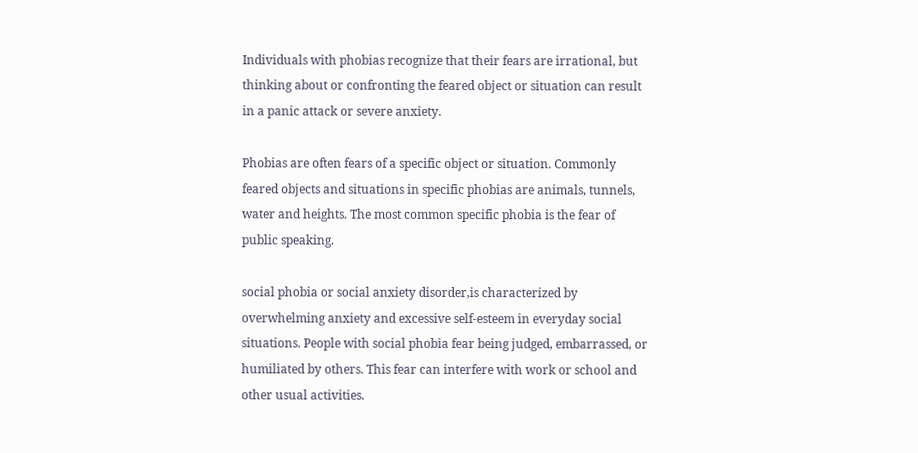Individuals with phobias recognize that their fears are irrational, but thinking about or confronting the feared object or situation can result in a panic attack or severe anxiety.

Phobias are often fears of a specific object or situation. Commonly feared objects and situations in specific phobias are animals, tunnels, water and heights. The most common specific phobia is the fear of public speaking.

social phobia or social anxiety disorder,is characterized by overwhelming anxiety and excessive self-esteem in everyday social situations. People with social phobia fear being judged, embarrassed, or humiliated by others. This fear can interfere with work or school and other usual activities.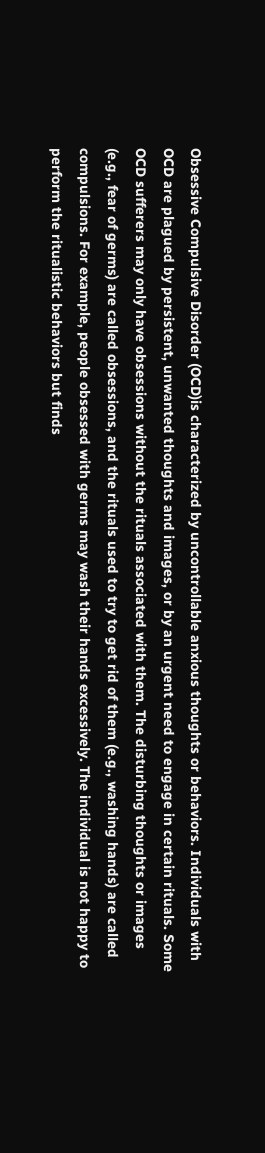Obsessive Compulsive Disorder (OCD)is characterized by uncontrollable anxious thoughts or behaviors. Individuals with OCD are plagued by persistent, unwanted thoughts and images, or by an urgent need to engage in certain rituals. Some OCD sufferers may only have obsessions without the rituals associated with them. The disturbing thoughts or images (e.g., fear of germs) are called obsessions, and the rituals used to try to get rid of them (e.g., washing hands) are called compulsions. For example, people obsessed with germs may wash their hands excessively. The individual is not happy to perform the ritualistic behaviors but finds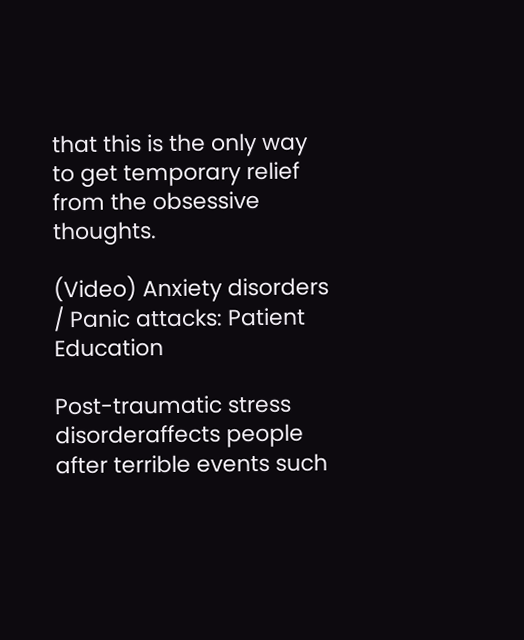that this is the only way to get temporary relief from the obsessive thoughts.

(Video) Anxiety disorders / Panic attacks: Patient Education

Post-traumatic stress disorderaffects people after terrible events such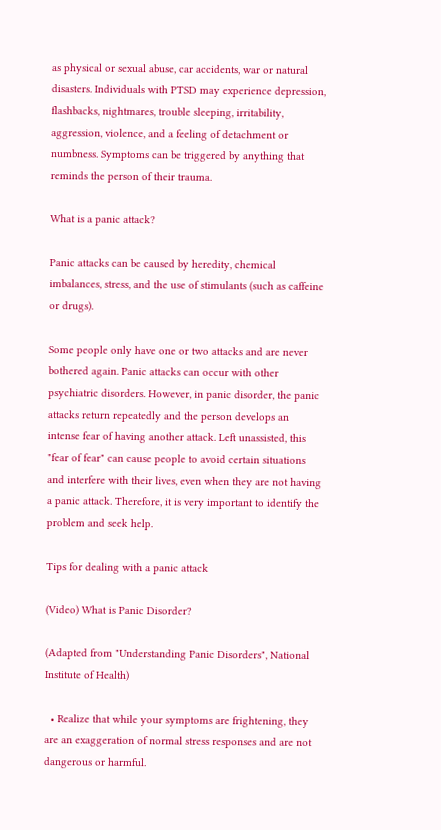as physical or sexual abuse, car accidents, war or natural disasters. Individuals with PTSD may experience depression, flashbacks, nightmares, trouble sleeping, irritability, aggression, violence, and a feeling of detachment or numbness. Symptoms can be triggered by anything that reminds the person of their trauma.

What is a panic attack?

Panic attacks can be caused by heredity, chemical imbalances, stress, and the use of stimulants (such as caffeine or drugs).

Some people only have one or two attacks and are never bothered again. Panic attacks can occur with other psychiatric disorders. However, in panic disorder, the panic attacks return repeatedly and the person develops an intense fear of having another attack. Left unassisted, this "fear of fear" can cause people to avoid certain situations and interfere with their lives, even when they are not having a panic attack. Therefore, it is very important to identify the problem and seek help.

Tips for dealing with a panic attack

(Video) What is Panic Disorder?

(Adapted from "Understanding Panic Disorders", National Institute of Health)

  • Realize that while your symptoms are frightening, they are an exaggeration of normal stress responses and are not dangerous or harmful.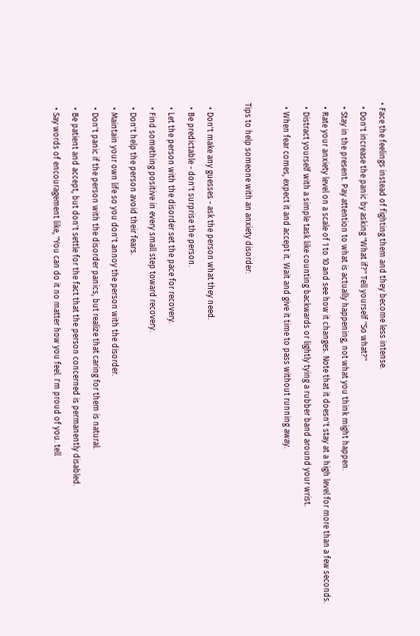• Face the feelings instead of fighting them and they become less intense.
  • Don't increase the panic by asking "What if?" Tell yourself "So what?"
  • Stay in the present. Pay attention to what is actually happening, not what you think might happen.
  • Rate your anxiety level on a scale of 1 to 10 and see how it changes. Note that it doesn't stay at a high level for more than a few seconds.
  • Distract yourself with a simple task like counting backwards or lightly tying a rubber band around your wrist.
  • When fear comes, expect it and accept it. Wait and give it time to pass without running away.

Tips to help someone with an anxiety disorder:

  • Don't make any guesses - ask the person what they need.
  • Be predictable - don't surprise the person.
  • Let the person with the disorder set the pace for recovery.
  • Find something positive in every small step toward recovery.
  • Don't help the person avoid their fears.
  • Maintain your own life so you don't annoy the person with the disorder.
  • Don't panic if the person with the disorder panics, but realize that caring for them is natural.
  • Be patient and accept, but don't settle for the fact that the person concerned is permanently disabled.
  • Say words of encouragement like, "You can do it no matter how you feel. I'm proud of you. tell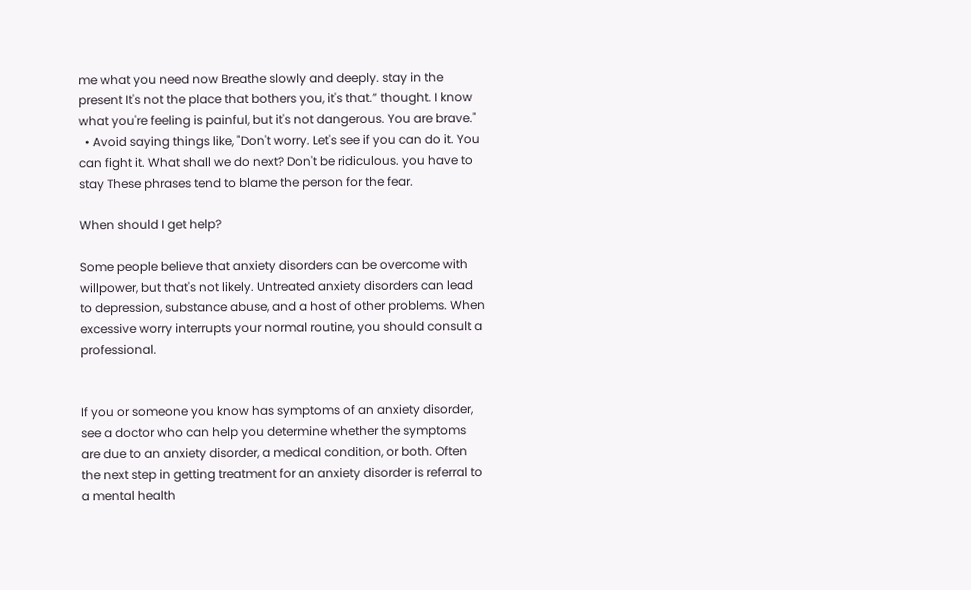me what you need now Breathe slowly and deeply. stay in the present It's not the place that bothers you, it's that.” thought. I know what you're feeling is painful, but it's not dangerous. You are brave."
  • Avoid saying things like, "Don't worry. Let's see if you can do it. You can fight it. What shall we do next? Don't be ridiculous. you have to stay These phrases tend to blame the person for the fear.

When should I get help?

Some people believe that anxiety disorders can be overcome with willpower, but that's not likely. Untreated anxiety disorders can lead to depression, substance abuse, and a host of other problems. When excessive worry interrupts your normal routine, you should consult a professional.


If you or someone you know has symptoms of an anxiety disorder, see a doctor who can help you determine whether the symptoms are due to an anxiety disorder, a medical condition, or both. Often the next step in getting treatment for an anxiety disorder is referral to a mental health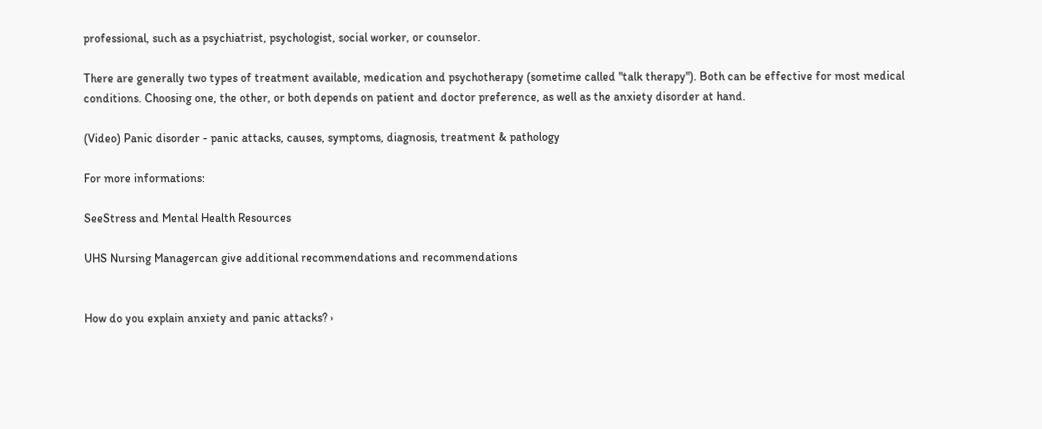professional, such as a psychiatrist, psychologist, social worker, or counselor.

There are generally two types of treatment available, medication and psychotherapy (sometime called "talk therapy"). Both can be effective for most medical conditions. Choosing one, the other, or both depends on patient and doctor preference, as well as the anxiety disorder at hand.

(Video) Panic disorder - panic attacks, causes, symptoms, diagnosis, treatment & pathology

For more informations:

SeeStress and Mental Health Resources

UHS Nursing Managercan give additional recommendations and recommendations


How do you explain anxiety and panic attacks? ›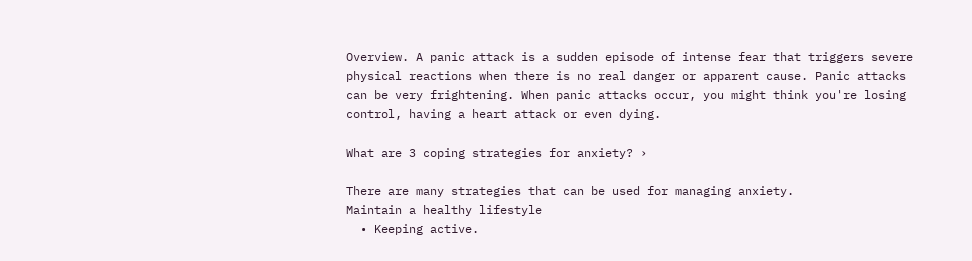Overview. A panic attack is a sudden episode of intense fear that triggers severe physical reactions when there is no real danger or apparent cause. Panic attacks can be very frightening. When panic attacks occur, you might think you're losing control, having a heart attack or even dying.

What are 3 coping strategies for anxiety? ›

There are many strategies that can be used for managing anxiety.
Maintain a healthy lifestyle
  • Keeping active.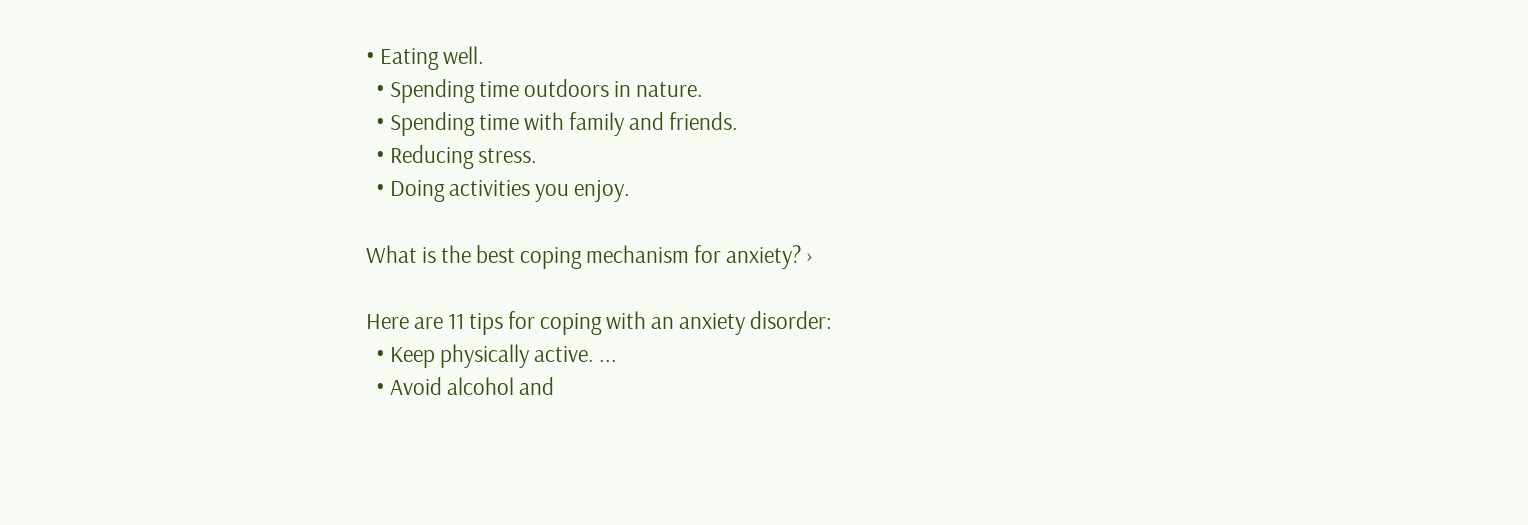• Eating well.
  • Spending time outdoors in nature.
  • Spending time with family and friends.
  • Reducing stress.
  • Doing activities you enjoy.

What is the best coping mechanism for anxiety? ›

Here are 11 tips for coping with an anxiety disorder:
  • Keep physically active. ...
  • Avoid alcohol and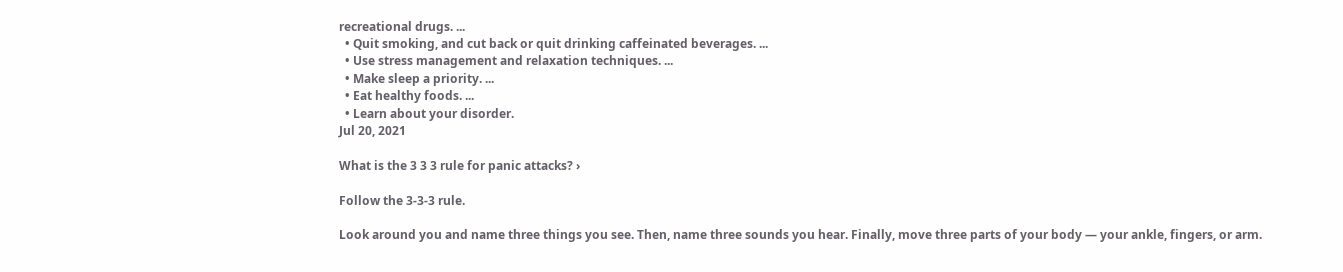recreational drugs. ...
  • Quit smoking, and cut back or quit drinking caffeinated beverages. ...
  • Use stress management and relaxation techniques. ...
  • Make sleep a priority. ...
  • Eat healthy foods. ...
  • Learn about your disorder.
Jul 20, 2021

What is the 3 3 3 rule for panic attacks? ›

Follow the 3-3-3 rule.

Look around you and name three things you see. Then, name three sounds you hear. Finally, move three parts of your body — your ankle, fingers, or arm.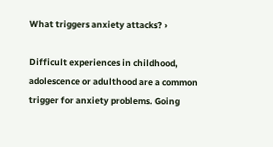What triggers anxiety attacks? ›

Difficult experiences in childhood, adolescence or adulthood are a common trigger for anxiety problems. Going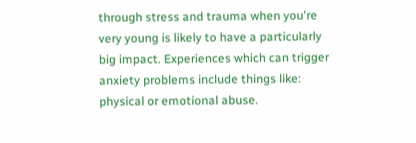through stress and trauma when you're very young is likely to have a particularly big impact. Experiences which can trigger anxiety problems include things like: physical or emotional abuse.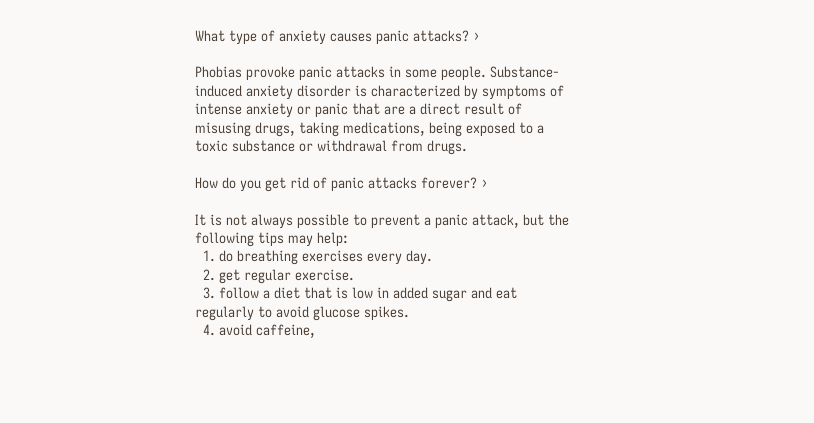What type of anxiety causes panic attacks? ›

Phobias provoke panic attacks in some people. Substance-induced anxiety disorder is characterized by symptoms of intense anxiety or panic that are a direct result of misusing drugs, taking medications, being exposed to a toxic substance or withdrawal from drugs.

How do you get rid of panic attacks forever? ›

It is not always possible to prevent a panic attack, but the following tips may help:
  1. do breathing exercises every day.
  2. get regular exercise.
  3. follow a diet that is low in added sugar and eat regularly to avoid glucose spikes.
  4. avoid caffeine,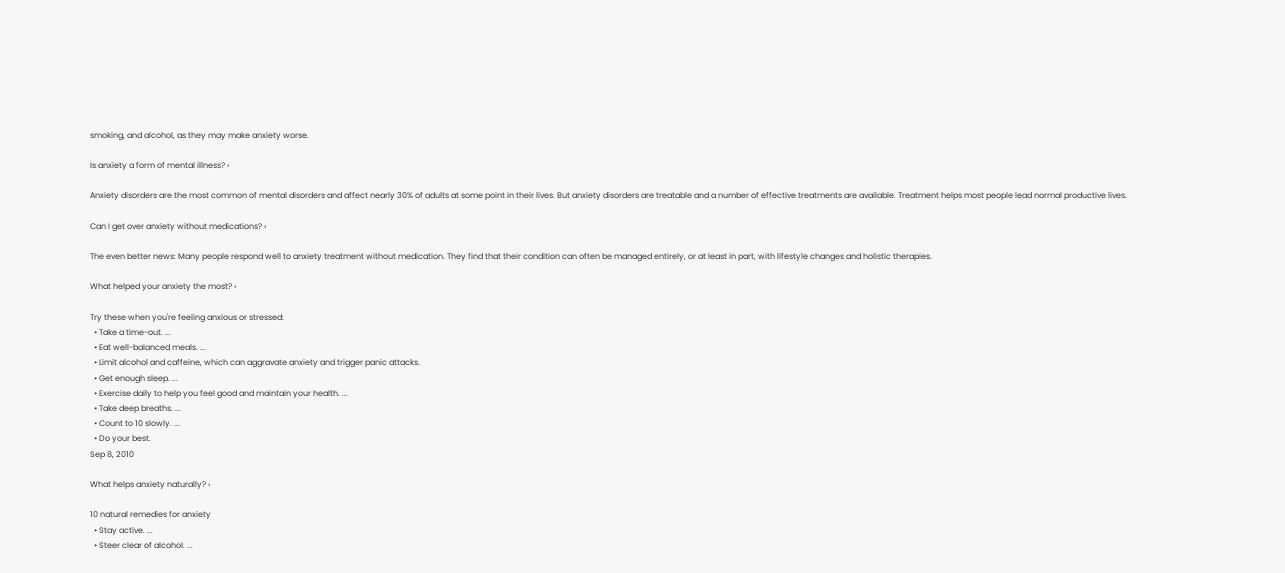smoking, and alcohol, as they may make anxiety worse.

Is anxiety a form of mental illness? ›

Anxiety disorders are the most common of mental disorders and affect nearly 30% of adults at some point in their lives. But anxiety disorders are treatable and a number of effective treatments are available. Treatment helps most people lead normal productive lives.

Can I get over anxiety without medications? ›

The even better news: Many people respond well to anxiety treatment without medication. They find that their condition can often be managed entirely, or at least in part, with lifestyle changes and holistic therapies.

What helped your anxiety the most? ›

Try these when you're feeling anxious or stressed:
  • Take a time-out. ...
  • Eat well-balanced meals. ...
  • Limit alcohol and caffeine, which can aggravate anxiety and trigger panic attacks.
  • Get enough sleep. ...
  • Exercise daily to help you feel good and maintain your health. ...
  • Take deep breaths. ...
  • Count to 10 slowly. ...
  • Do your best.
Sep 8, 2010

What helps anxiety naturally? ›

10 natural remedies for anxiety
  • Stay active. ...
  • Steer clear of alcohol. ...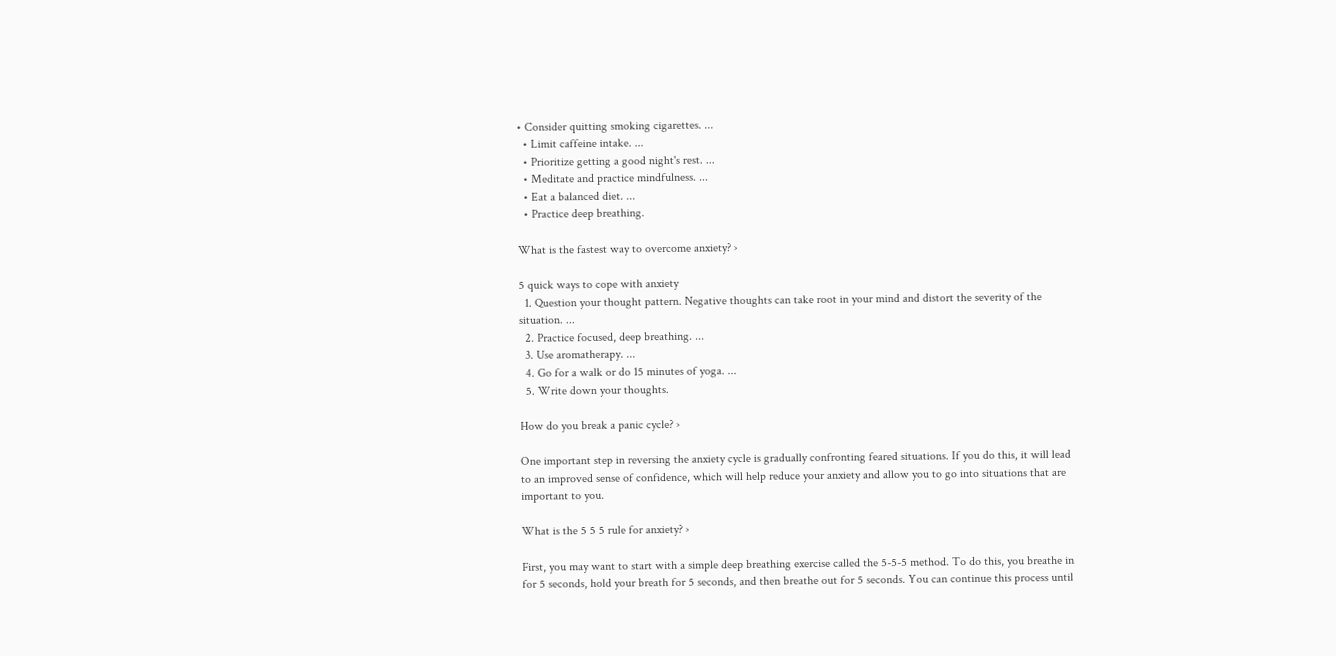• Consider quitting smoking cigarettes. ...
  • Limit caffeine intake. ...
  • Prioritize getting a good night's rest. ...
  • Meditate and practice mindfulness. ...
  • Eat a balanced diet. ...
  • Practice deep breathing.

What is the fastest way to overcome anxiety? ›

5 quick ways to cope with anxiety
  1. Question your thought pattern. Negative thoughts can take root in your mind and distort the severity of the situation. ...
  2. Practice focused, deep breathing. ...
  3. Use aromatherapy. ...
  4. Go for a walk or do 15 minutes of yoga. ...
  5. Write down your thoughts.

How do you break a panic cycle? ›

One important step in reversing the anxiety cycle is gradually confronting feared situations. If you do this, it will lead to an improved sense of confidence, which will help reduce your anxiety and allow you to go into situations that are important to you.

What is the 5 5 5 rule for anxiety? ›

First, you may want to start with a simple deep breathing exercise called the 5-5-5 method. To do this, you breathe in for 5 seconds, hold your breath for 5 seconds, and then breathe out for 5 seconds. You can continue this process until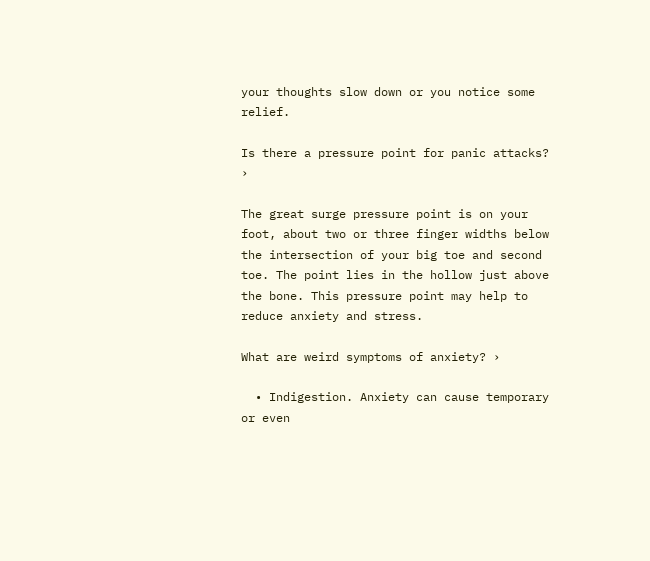your thoughts slow down or you notice some relief.

Is there a pressure point for panic attacks? ›

The great surge pressure point is on your foot, about two or three finger widths below the intersection of your big toe and second toe. The point lies in the hollow just above the bone. This pressure point may help to reduce anxiety and stress.

What are weird symptoms of anxiety? ›

  • Indigestion. Anxiety can cause temporary or even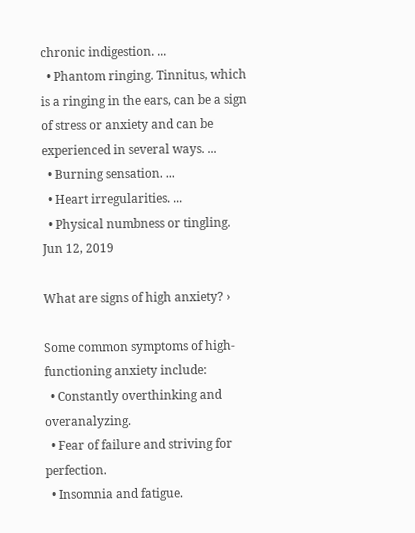chronic indigestion. ...
  • Phantom ringing. Tinnitus, which is a ringing in the ears, can be a sign of stress or anxiety and can be experienced in several ways. ...
  • Burning sensation. ...
  • Heart irregularities. ...
  • Physical numbness or tingling.
Jun 12, 2019

What are signs of high anxiety? ›

Some common symptoms of high-functioning anxiety include:
  • Constantly overthinking and overanalyzing.
  • Fear of failure and striving for perfection.
  • Insomnia and fatigue.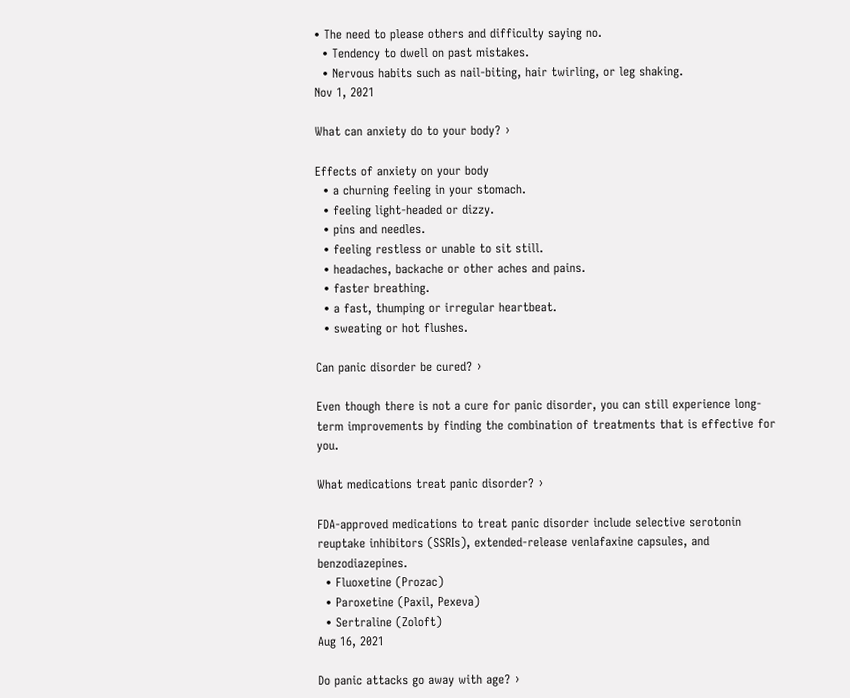• The need to please others and difficulty saying no.
  • Tendency to dwell on past mistakes.
  • Nervous habits such as nail-biting, hair twirling, or leg shaking.
Nov 1, 2021

What can anxiety do to your body? ›

Effects of anxiety on your body
  • a churning feeling in your stomach.
  • feeling light-headed or dizzy.
  • pins and needles.
  • feeling restless or unable to sit still.
  • headaches, backache or other aches and pains.
  • faster breathing.
  • a fast, thumping or irregular heartbeat.
  • sweating or hot flushes.

Can panic disorder be cured? ›

Even though there is not a cure for panic disorder, you can still experience long-term improvements by finding the combination of treatments that is effective for you.

What medications treat panic disorder? ›

FDA-approved medications to treat panic disorder include selective serotonin reuptake inhibitors (SSRIs), extended-release venlafaxine capsules, and benzodiazepines.
  • Fluoxetine (Prozac)
  • Paroxetine (Paxil, Pexeva)
  • Sertraline (Zoloft)
Aug 16, 2021

Do panic attacks go away with age? ›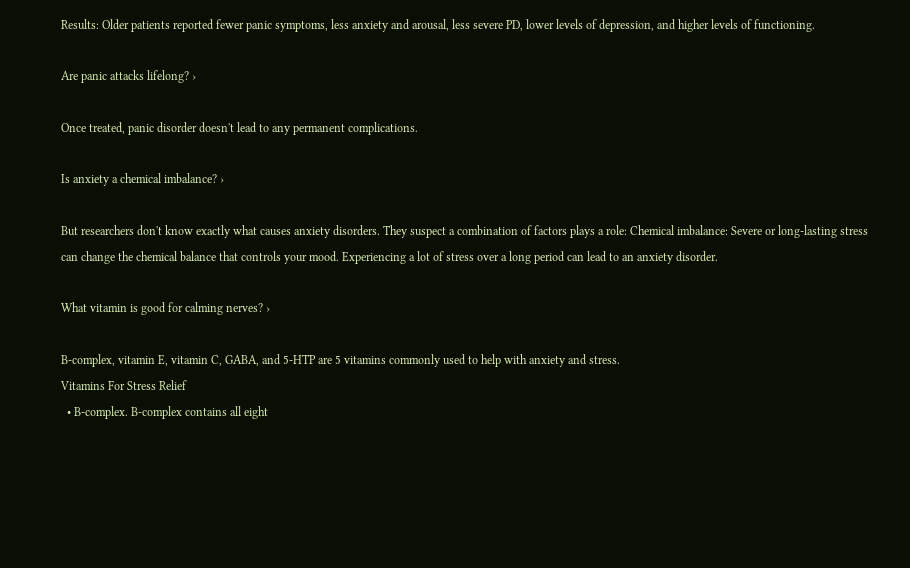Results: Older patients reported fewer panic symptoms, less anxiety and arousal, less severe PD, lower levels of depression, and higher levels of functioning.

Are panic attacks lifelong? ›

Once treated, panic disorder doesn't lead to any permanent complications.

Is anxiety a chemical imbalance? ›

But researchers don't know exactly what causes anxiety disorders. They suspect a combination of factors plays a role: Chemical imbalance: Severe or long-lasting stress can change the chemical balance that controls your mood. Experiencing a lot of stress over a long period can lead to an anxiety disorder.

What vitamin is good for calming nerves? ›

B-complex, vitamin E, vitamin C, GABA, and 5-HTP are 5 vitamins commonly used to help with anxiety and stress.
Vitamins For Stress Relief
  • B-complex. B-complex contains all eight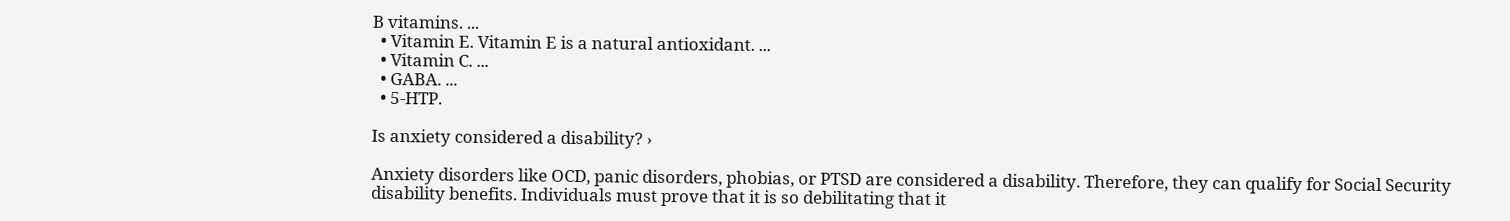B vitamins. ...
  • Vitamin E. Vitamin E is a natural antioxidant. ...
  • Vitamin C. ...
  • GABA. ...
  • 5-HTP.

Is anxiety considered a disability? ›

Anxiety disorders like OCD, panic disorders, phobias, or PTSD are considered a disability. Therefore, they can qualify for Social Security disability benefits. Individuals must prove that it is so debilitating that it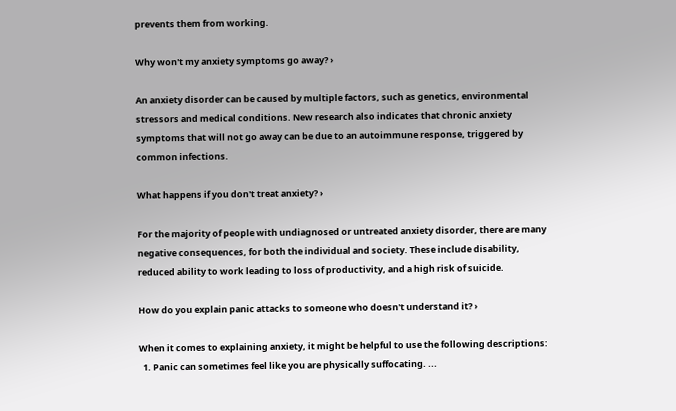prevents them from working.

Why won't my anxiety symptoms go away? ›

An anxiety disorder can be caused by multiple factors, such as genetics, environmental stressors and medical conditions. New research also indicates that chronic anxiety symptoms that will not go away can be due to an autoimmune response, triggered by common infections.

What happens if you don't treat anxiety? ›

For the majority of people with undiagnosed or untreated anxiety disorder, there are many negative consequences, for both the individual and society. These include disability, reduced ability to work leading to loss of productivity, and a high risk of suicide.

How do you explain panic attacks to someone who doesn't understand it? ›

When it comes to explaining anxiety, it might be helpful to use the following descriptions:
  1. Panic can sometimes feel like you are physically suffocating. ...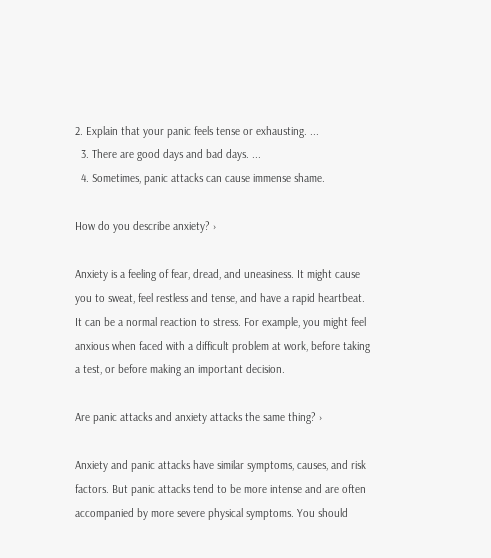2. Explain that your panic feels tense or exhausting. ...
  3. There are good days and bad days. ...
  4. Sometimes, panic attacks can cause immense shame.

How do you describe anxiety? ›

Anxiety is a feeling of fear, dread, and uneasiness. It might cause you to sweat, feel restless and tense, and have a rapid heartbeat. It can be a normal reaction to stress. For example, you might feel anxious when faced with a difficult problem at work, before taking a test, or before making an important decision.

Are panic attacks and anxiety attacks the same thing? ›

Anxiety and panic attacks have similar symptoms, causes, and risk factors. But panic attacks tend to be more intense and are often accompanied by more severe physical symptoms. You should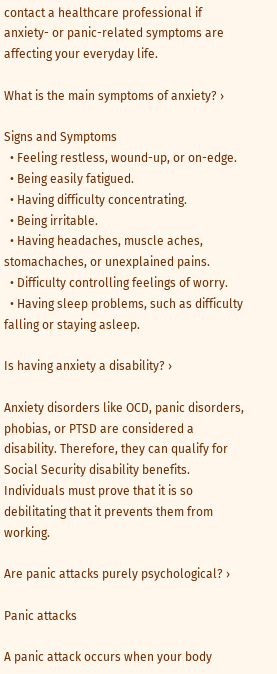contact a healthcare professional if anxiety- or panic-related symptoms are affecting your everyday life.

What is the main symptoms of anxiety? ›

Signs and Symptoms
  • Feeling restless, wound-up, or on-edge.
  • Being easily fatigued.
  • Having difficulty concentrating.
  • Being irritable.
  • Having headaches, muscle aches, stomachaches, or unexplained pains.
  • Difficulty controlling feelings of worry.
  • Having sleep problems, such as difficulty falling or staying asleep.

Is having anxiety a disability? ›

Anxiety disorders like OCD, panic disorders, phobias, or PTSD are considered a disability. Therefore, they can qualify for Social Security disability benefits. Individuals must prove that it is so debilitating that it prevents them from working.

Are panic attacks purely psychological? ›

Panic attacks

A panic attack occurs when your body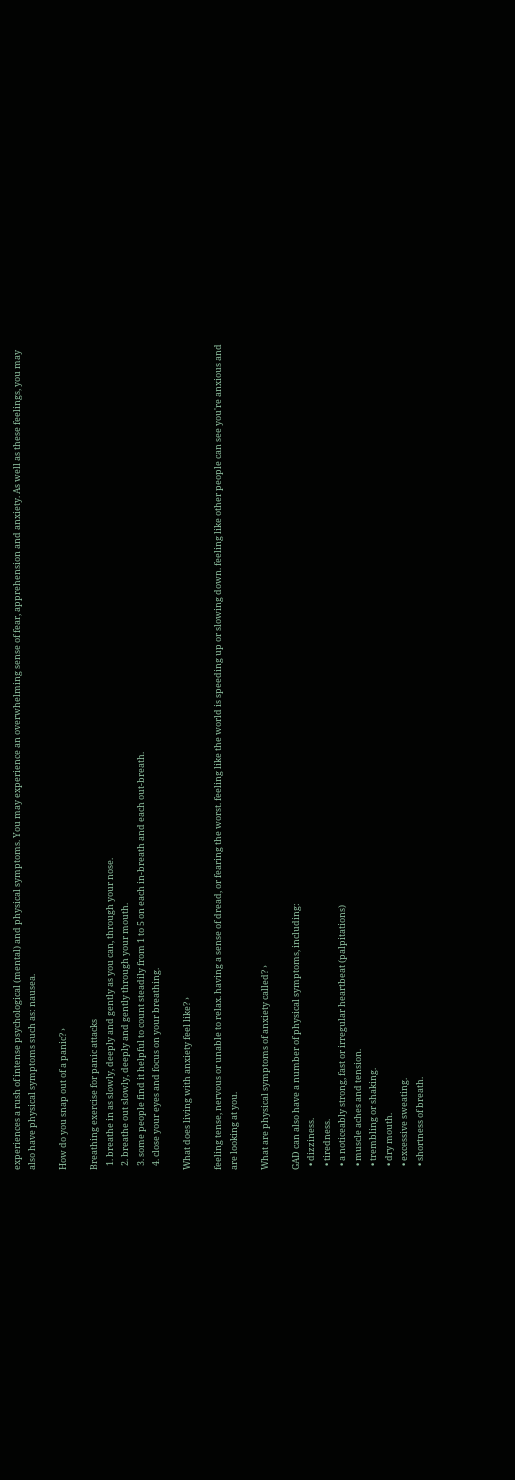experiences a rush of intense psychological (mental) and physical symptoms. You may experience an overwhelming sense of fear, apprehension and anxiety. As well as these feelings, you may also have physical symptoms such as: nausea.

How do you snap out of a panic? ›

Breathing exercise for panic attacks
  1. breathe in as slowly, deeply and gently as you can, through your nose.
  2. breathe out slowly, deeply and gently through your mouth.
  3. some people find it helpful to count steadily from 1 to 5 on each in-breath and each out-breath.
  4. close your eyes and focus on your breathing.

What does living with anxiety feel like? ›

feeling tense, nervous or unable to relax. having a sense of dread, or fearing the worst. feeling like the world is speeding up or slowing down. feeling like other people can see you're anxious and are looking at you.

What are physical symptoms of anxiety called? ›

GAD can also have a number of physical symptoms, including:
  • dizziness.
  • tiredness.
  • a noticeably strong, fast or irregular heartbeat (palpitations)
  • muscle aches and tension.
  • trembling or shaking.
  • dry mouth.
  • excessive sweating.
  • shortness of breath.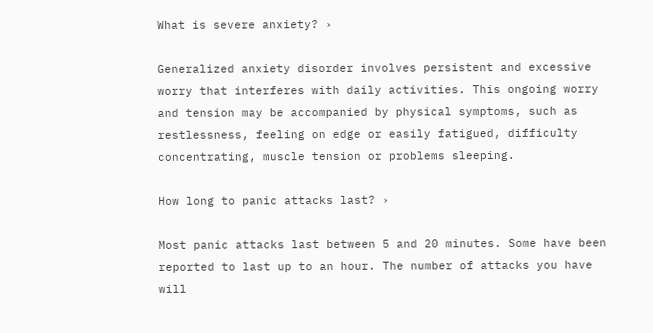What is severe anxiety? ›

Generalized anxiety disorder involves persistent and excessive worry that interferes with daily activities. This ongoing worry and tension may be accompanied by physical symptoms, such as restlessness, feeling on edge or easily fatigued, difficulty concentrating, muscle tension or problems sleeping.

How long to panic attacks last? ›

Most panic attacks last between 5 and 20 minutes. Some have been reported to last up to an hour. The number of attacks you have will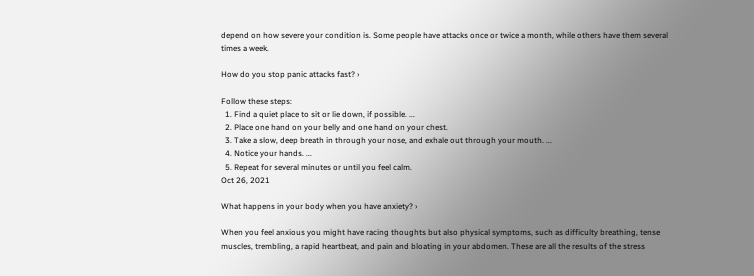depend on how severe your condition is. Some people have attacks once or twice a month, while others have them several times a week.

How do you stop panic attacks fast? ›

Follow these steps:
  1. Find a quiet place to sit or lie down, if possible. ...
  2. Place one hand on your belly and one hand on your chest.
  3. Take a slow, deep breath in through your nose, and exhale out through your mouth. ...
  4. Notice your hands. ...
  5. Repeat for several minutes or until you feel calm.
Oct 26, 2021

What happens in your body when you have anxiety? ›

When you feel anxious you might have racing thoughts but also physical symptoms, such as difficulty breathing, tense muscles, trembling, a rapid heartbeat, and pain and bloating in your abdomen. These are all the results of the stress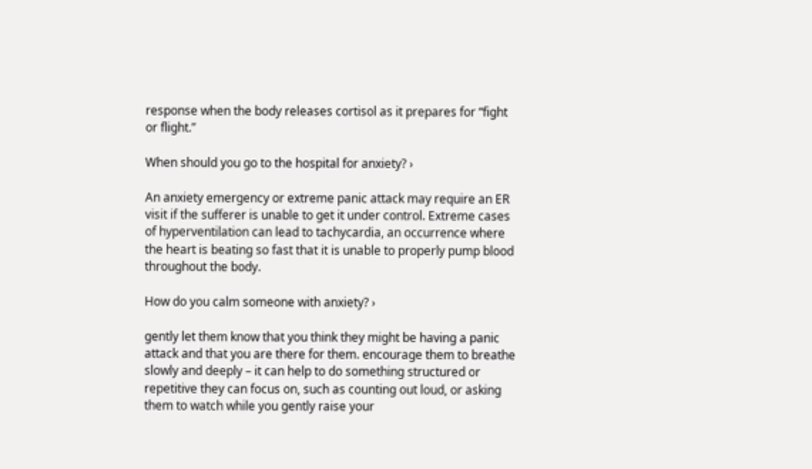response when the body releases cortisol as it prepares for “fight or flight.”

When should you go to the hospital for anxiety? ›

An anxiety emergency or extreme panic attack may require an ER visit if the sufferer is unable to get it under control. Extreme cases of hyperventilation can lead to tachycardia, an occurrence where the heart is beating so fast that it is unable to properly pump blood throughout the body.

How do you calm someone with anxiety? ›

gently let them know that you think they might be having a panic attack and that you are there for them. encourage them to breathe slowly and deeply – it can help to do something structured or repetitive they can focus on, such as counting out loud, or asking them to watch while you gently raise your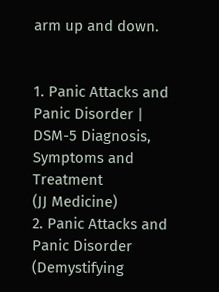arm up and down.


1. Panic Attacks and Panic Disorder | DSM-5 Diagnosis, Symptoms and Treatment
(JJ Medicine)
2. Panic Attacks and Panic Disorder
(Demystifying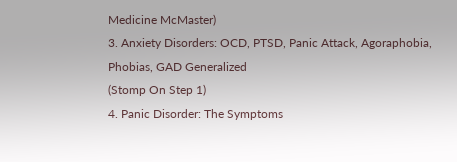Medicine McMaster)
3. Anxiety Disorders: OCD, PTSD, Panic Attack, Agoraphobia, Phobias, GAD Generalized
(Stomp On Step 1)
4. Panic Disorder: The Symptoms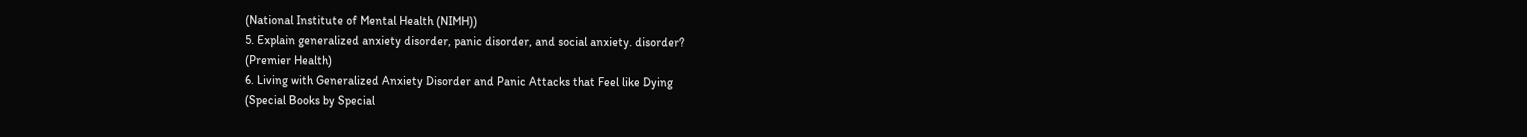(National Institute of Mental Health (NIMH))
5. Explain generalized anxiety disorder, panic disorder, and social anxiety. disorder?
(Premier Health)
6. Living with Generalized Anxiety Disorder and Panic Attacks that Feel like Dying
(Special Books by Special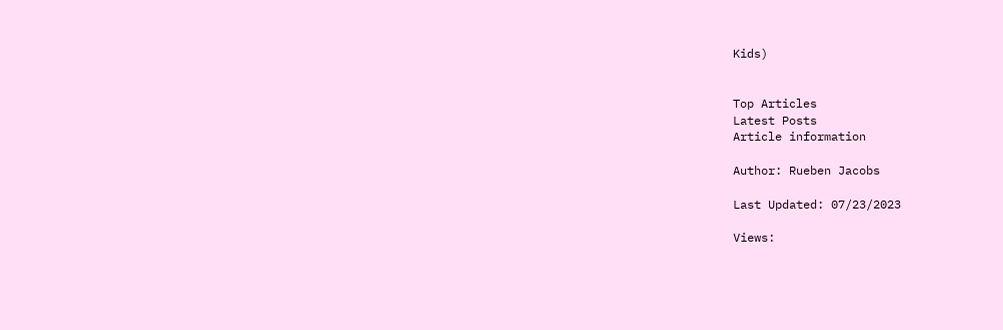Kids)


Top Articles
Latest Posts
Article information

Author: Rueben Jacobs

Last Updated: 07/23/2023

Views: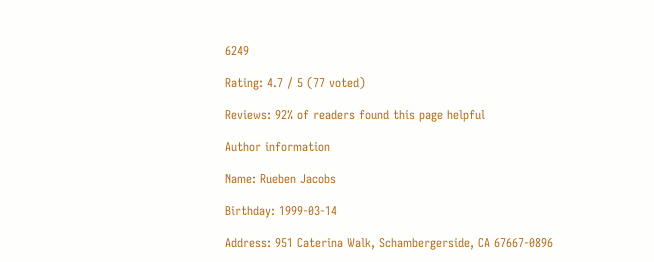6249

Rating: 4.7 / 5 (77 voted)

Reviews: 92% of readers found this page helpful

Author information

Name: Rueben Jacobs

Birthday: 1999-03-14

Address: 951 Caterina Walk, Schambergerside, CA 67667-0896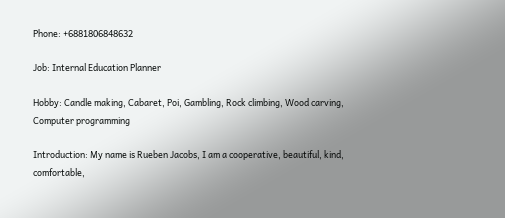Phone: +6881806848632

Job: Internal Education Planner

Hobby: Candle making, Cabaret, Poi, Gambling, Rock climbing, Wood carving, Computer programming

Introduction: My name is Rueben Jacobs, I am a cooperative, beautiful, kind, comfortable,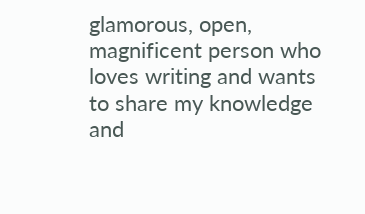glamorous, open, magnificent person who loves writing and wants to share my knowledge and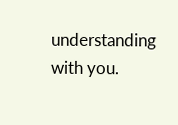understanding with you.